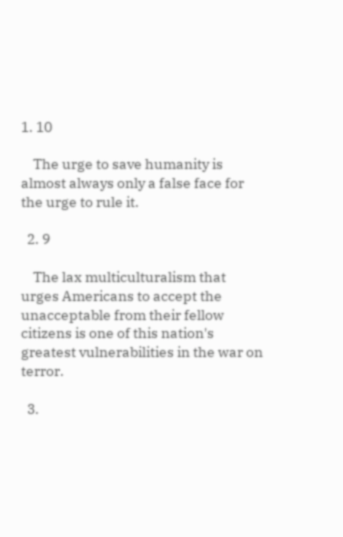1. 10

    The urge to save humanity is almost always only a false face for the urge to rule it.

  2. 9

    The lax multiculturalism that urges Americans to accept the unacceptable from their fellow citizens is one of this nation's greatest vulnerabilities in the war on terror.

  3.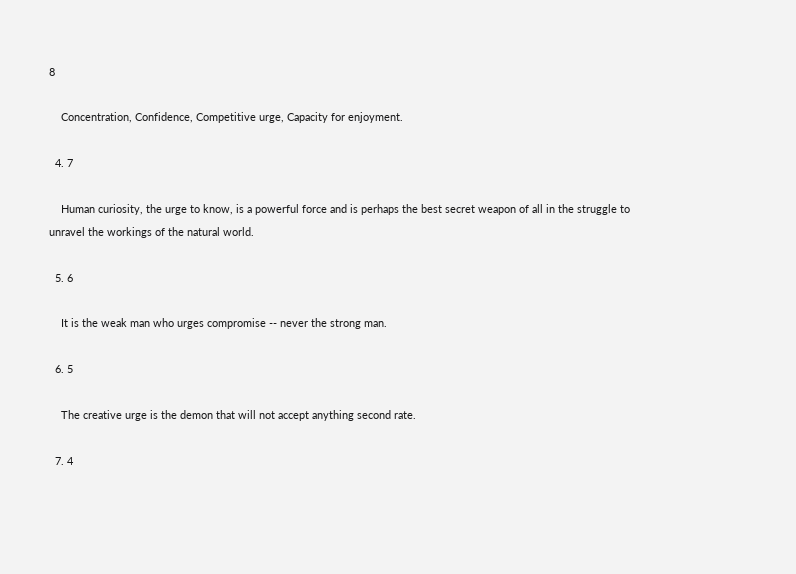8

    Concentration, Confidence, Competitive urge, Capacity for enjoyment.

  4. 7

    Human curiosity, the urge to know, is a powerful force and is perhaps the best secret weapon of all in the struggle to unravel the workings of the natural world.

  5. 6

    It is the weak man who urges compromise -- never the strong man.

  6. 5

    The creative urge is the demon that will not accept anything second rate.

  7. 4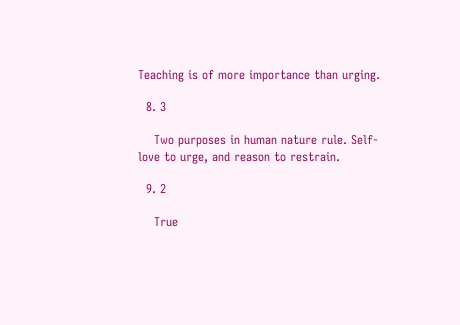Teaching is of more importance than urging.

  8. 3

    Two purposes in human nature rule. Self-love to urge, and reason to restrain.

  9. 2

    True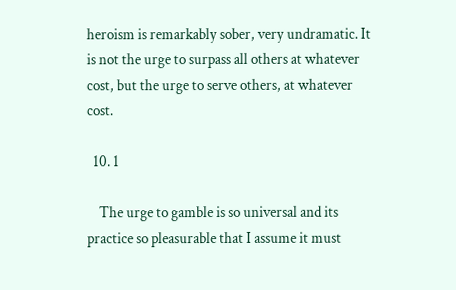heroism is remarkably sober, very undramatic. It is not the urge to surpass all others at whatever cost, but the urge to serve others, at whatever cost.

  10. 1

    The urge to gamble is so universal and its practice so pleasurable that I assume it must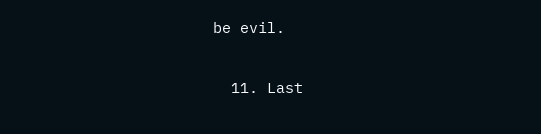be evil.

  11. Last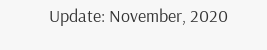Update: November, 2020